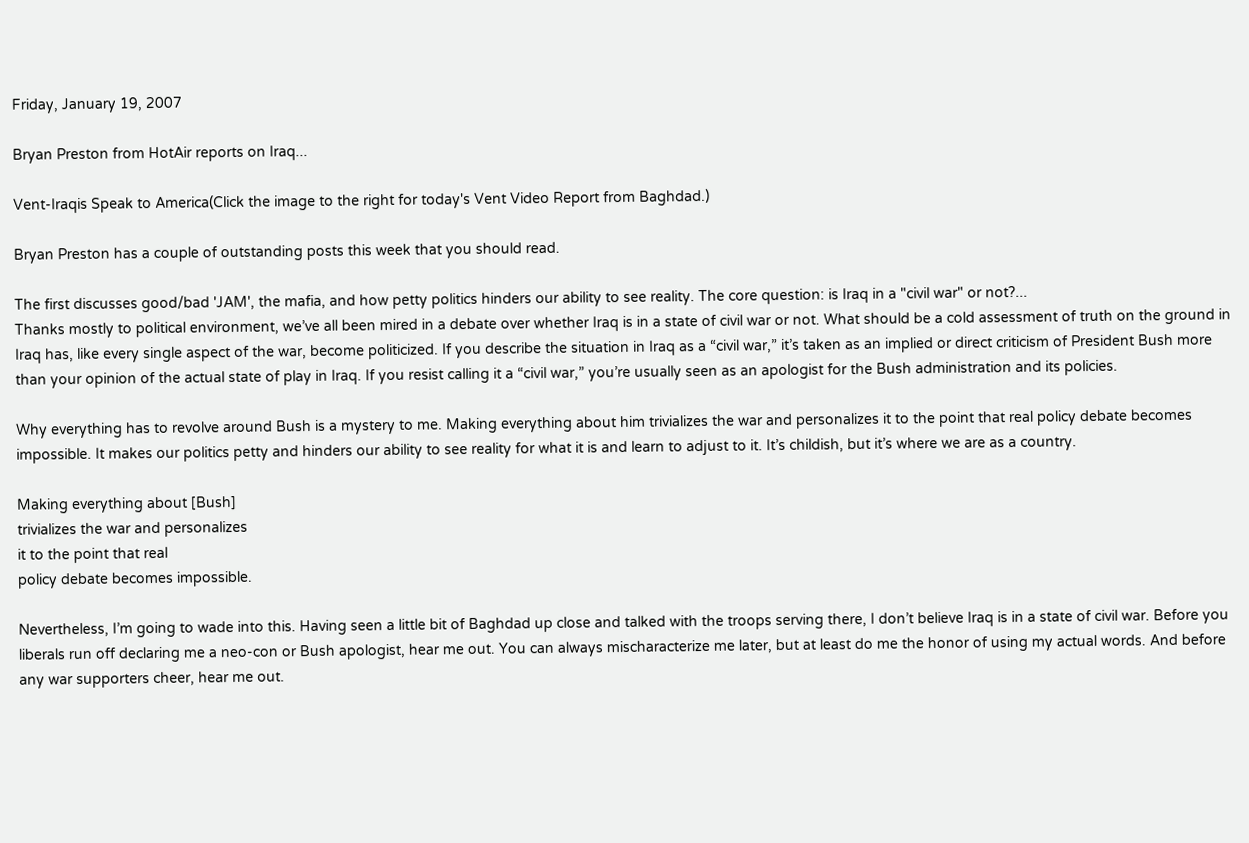Friday, January 19, 2007

Bryan Preston from HotAir reports on Iraq...

Vent-Iraqis Speak to America(Click the image to the right for today's Vent Video Report from Baghdad.)

Bryan Preston has a couple of outstanding posts this week that you should read.

The first discusses good/bad 'JAM', the mafia, and how petty politics hinders our ability to see reality. The core question: is Iraq in a "civil war" or not?...
Thanks mostly to political environment, we’ve all been mired in a debate over whether Iraq is in a state of civil war or not. What should be a cold assessment of truth on the ground in Iraq has, like every single aspect of the war, become politicized. If you describe the situation in Iraq as a “civil war,” it’s taken as an implied or direct criticism of President Bush more than your opinion of the actual state of play in Iraq. If you resist calling it a “civil war,” you’re usually seen as an apologist for the Bush administration and its policies.

Why everything has to revolve around Bush is a mystery to me. Making everything about him trivializes the war and personalizes it to the point that real policy debate becomes impossible. It makes our politics petty and hinders our ability to see reality for what it is and learn to adjust to it. It’s childish, but it’s where we are as a country.

Making everything about [Bush]
trivializes the war and personalizes
it to the point that real
policy debate becomes impossible.

Nevertheless, I’m going to wade into this. Having seen a little bit of Baghdad up close and talked with the troops serving there, I don’t believe Iraq is in a state of civil war. Before you liberals run off declaring me a neo-con or Bush apologist, hear me out. You can always mischaracterize me later, but at least do me the honor of using my actual words. And before any war supporters cheer, hear me out.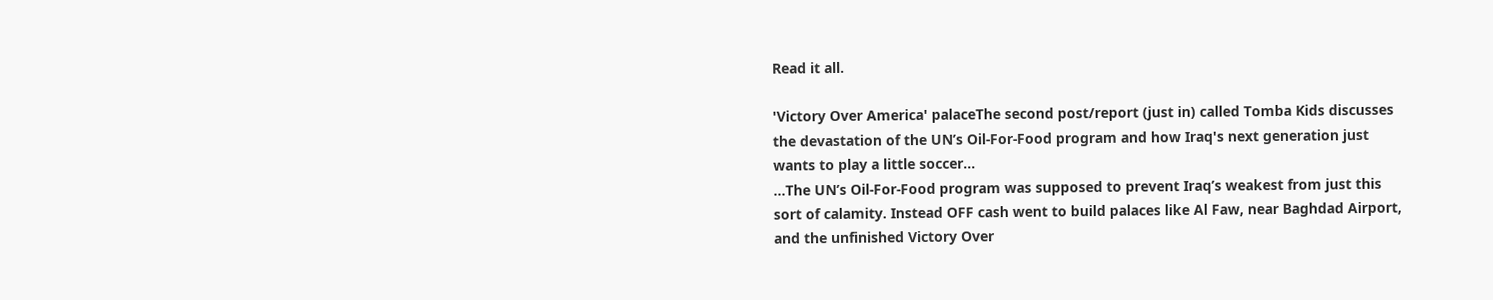Read it all.

'Victory Over America' palaceThe second post/report (just in) called Tomba Kids discusses the devastation of the UN’s Oil-For-Food program and how Iraq's next generation just wants to play a little soccer...
...The UN’s Oil-For-Food program was supposed to prevent Iraq’s weakest from just this sort of calamity. Instead OFF cash went to build palaces like Al Faw, near Baghdad Airport, and the unfinished Victory Over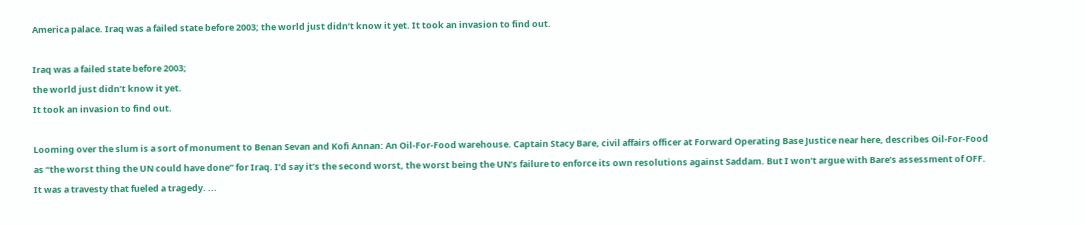America palace. Iraq was a failed state before 2003; the world just didn’t know it yet. It took an invasion to find out.

Iraq was a failed state before 2003;
the world just didn’t know it yet.
It took an invasion to find out.

Looming over the slum is a sort of monument to Benan Sevan and Kofi Annan: An Oil-For-Food warehouse. Captain Stacy Bare, civil affairs officer at Forward Operating Base Justice near here, describes Oil-For-Food as “the worst thing the UN could have done” for Iraq. I’d say it’s the second worst, the worst being the UN’s failure to enforce its own resolutions against Saddam. But I won’t argue with Bare’s assessment of OFF. It was a travesty that fueled a tragedy. ...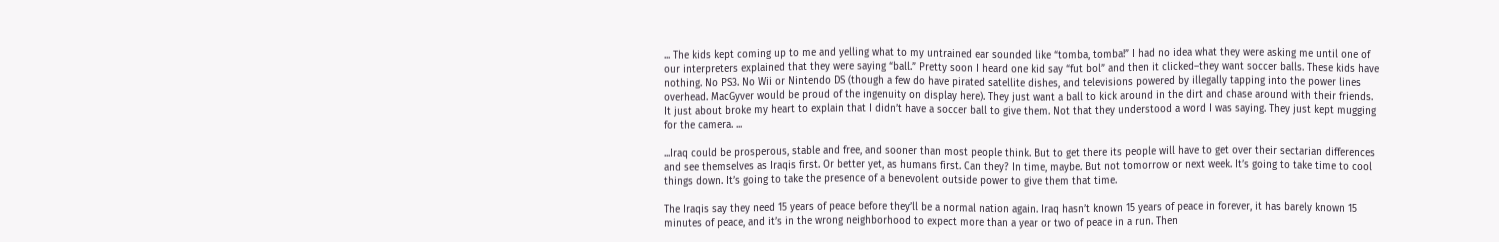... The kids kept coming up to me and yelling what to my untrained ear sounded like “tomba, tomba!” I had no idea what they were asking me until one of our interpreters explained that they were saying “ball.” Pretty soon I heard one kid say “fut bol” and then it clicked–they want soccer balls. These kids have nothing. No PS3. No Wii or Nintendo DS (though a few do have pirated satellite dishes, and televisions powered by illegally tapping into the power lines overhead. MacGyver would be proud of the ingenuity on display here). They just want a ball to kick around in the dirt and chase around with their friends. It just about broke my heart to explain that I didn’t have a soccer ball to give them. Not that they understood a word I was saying. They just kept mugging for the camera. ...

...Iraq could be prosperous, stable and free, and sooner than most people think. But to get there its people will have to get over their sectarian differences and see themselves as Iraqis first. Or better yet, as humans first. Can they? In time, maybe. But not tomorrow or next week. It’s going to take time to cool things down. It’s going to take the presence of a benevolent outside power to give them that time.

The Iraqis say they need 15 years of peace before they’ll be a normal nation again. Iraq hasn’t known 15 years of peace in forever, it has barely known 15 minutes of peace, and it’s in the wrong neighborhood to expect more than a year or two of peace in a run. Then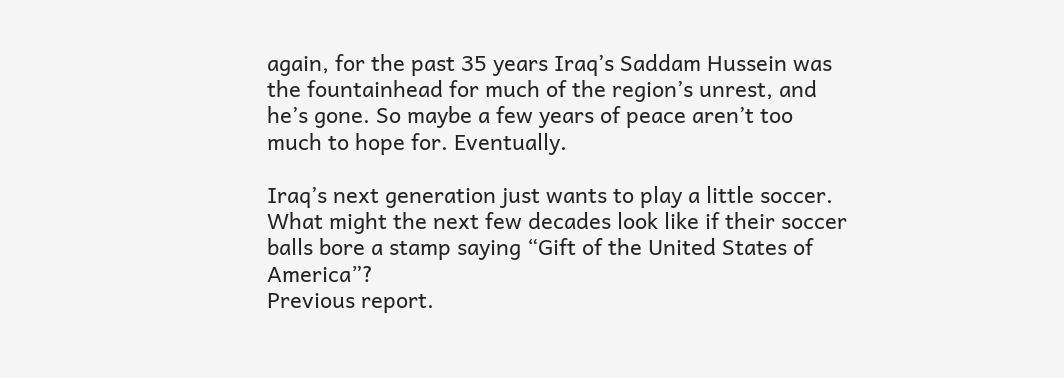again, for the past 35 years Iraq’s Saddam Hussein was the fountainhead for much of the region’s unrest, and he’s gone. So maybe a few years of peace aren’t too much to hope for. Eventually.

Iraq’s next generation just wants to play a little soccer. What might the next few decades look like if their soccer balls bore a stamp saying “Gift of the United States of America”?
Previous report.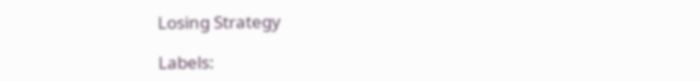Losing Strategy

Labels: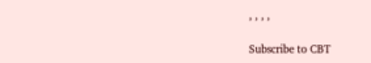, , , ,

Subscribe to CBT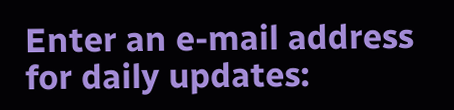Enter an e-mail address for daily updates: